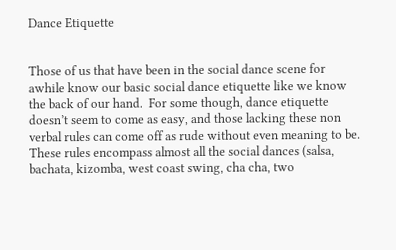Dance Etiquette


Those of us that have been in the social dance scene for awhile know our basic social dance etiquette like we know the back of our hand.  For some though, dance etiquette doesn’t seem to come as easy, and those lacking these non verbal rules can come off as rude without even meaning to be.  These rules encompass almost all the social dances (salsa, bachata, kizomba, west coast swing, cha cha, two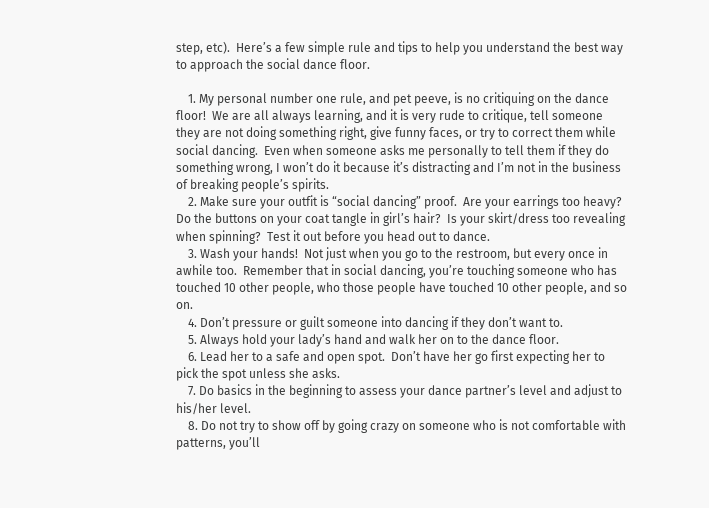step, etc).  Here’s a few simple rule and tips to help you understand the best way to approach the social dance floor.

    1. My personal number one rule, and pet peeve, is no critiquing on the dance floor!  We are all always learning, and it is very rude to critique, tell someone they are not doing something right, give funny faces, or try to correct them while social dancing.  Even when someone asks me personally to tell them if they do something wrong, I won’t do it because it’s distracting and I’m not in the business of breaking people’s spirits.
    2. Make sure your outfit is “social dancing” proof.  Are your earrings too heavy?  Do the buttons on your coat tangle in girl’s hair?  Is your skirt/dress too revealing when spinning?  Test it out before you head out to dance.
    3. Wash your hands!  Not just when you go to the restroom, but every once in awhile too.  Remember that in social dancing, you’re touching someone who has touched 10 other people, who those people have touched 10 other people, and so on.
    4. Don’t pressure or guilt someone into dancing if they don’t want to.
    5. Always hold your lady’s hand and walk her on to the dance floor.
    6. Lead her to a safe and open spot.  Don’t have her go first expecting her to pick the spot unless she asks.
    7. Do basics in the beginning to assess your dance partner’s level and adjust to his/her level.
    8. Do not try to show off by going crazy on someone who is not comfortable with patterns, you’ll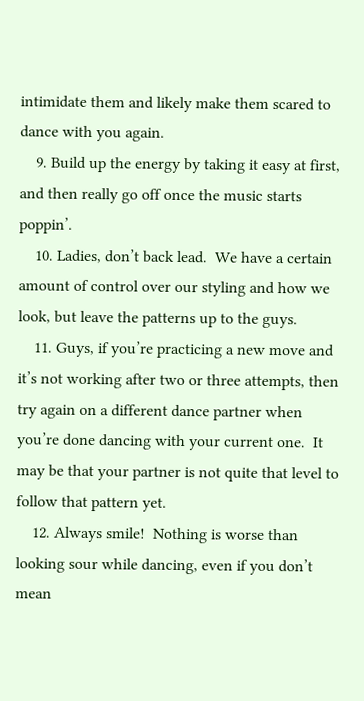intimidate them and likely make them scared to dance with you again.
    9. Build up the energy by taking it easy at first, and then really go off once the music starts poppin’.
    10. Ladies, don’t back lead.  We have a certain amount of control over our styling and how we look, but leave the patterns up to the guys.
    11. Guys, if you’re practicing a new move and it’s not working after two or three attempts, then try again on a different dance partner when you’re done dancing with your current one.  It may be that your partner is not quite that level to follow that pattern yet.
    12. Always smile!  Nothing is worse than looking sour while dancing, even if you don’t mean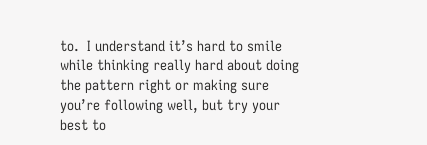to.  I understand it’s hard to smile while thinking really hard about doing the pattern right or making sure you’re following well, but try your best to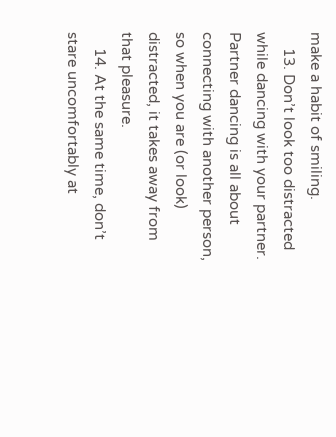make a habit of smiling.
    13. Don’t look too distracted while dancing with your partner.  Partner dancing is all about connecting with another person, so when you are (or look) distracted, it takes away from that pleasure.
    14. At the same time, don’t stare uncomfortably at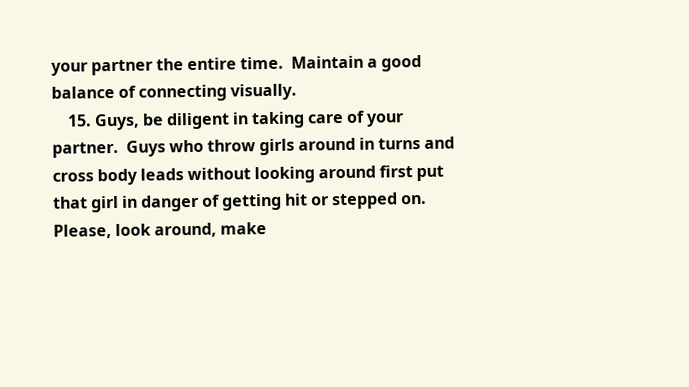your partner the entire time.  Maintain a good balance of connecting visually.
    15. Guys, be diligent in taking care of your partner.  Guys who throw girls around in turns and cross body leads without looking around first put that girl in danger of getting hit or stepped on.  Please, look around, make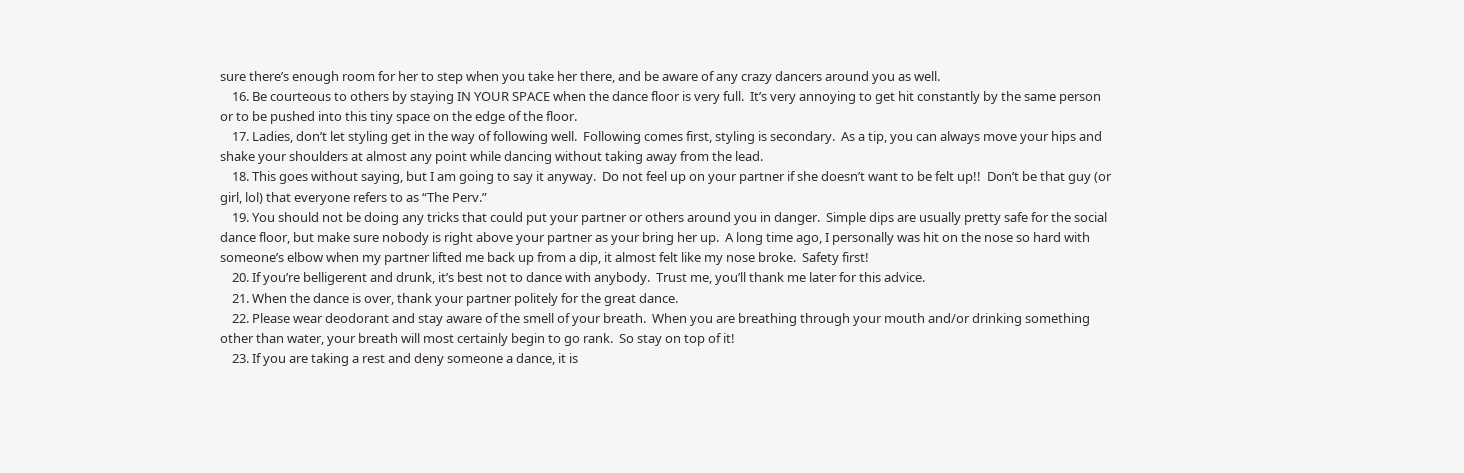sure there’s enough room for her to step when you take her there, and be aware of any crazy dancers around you as well.
    16. Be courteous to others by staying IN YOUR SPACE when the dance floor is very full.  It’s very annoying to get hit constantly by the same person or to be pushed into this tiny space on the edge of the floor.
    17. Ladies, don’t let styling get in the way of following well.  Following comes first, styling is secondary.  As a tip, you can always move your hips and shake your shoulders at almost any point while dancing without taking away from the lead.
    18. This goes without saying, but I am going to say it anyway.  Do not feel up on your partner if she doesn’t want to be felt up!!  Don’t be that guy (or girl, lol) that everyone refers to as “The Perv.”
    19. You should not be doing any tricks that could put your partner or others around you in danger.  Simple dips are usually pretty safe for the social dance floor, but make sure nobody is right above your partner as your bring her up.  A long time ago, I personally was hit on the nose so hard with someone’s elbow when my partner lifted me back up from a dip, it almost felt like my nose broke.  Safety first!
    20. If you’re belligerent and drunk, it’s best not to dance with anybody.  Trust me, you’ll thank me later for this advice.
    21. When the dance is over, thank your partner politely for the great dance.
    22. Please wear deodorant and stay aware of the smell of your breath.  When you are breathing through your mouth and/or drinking something other than water, your breath will most certainly begin to go rank.  So stay on top of it!
    23. If you are taking a rest and deny someone a dance, it is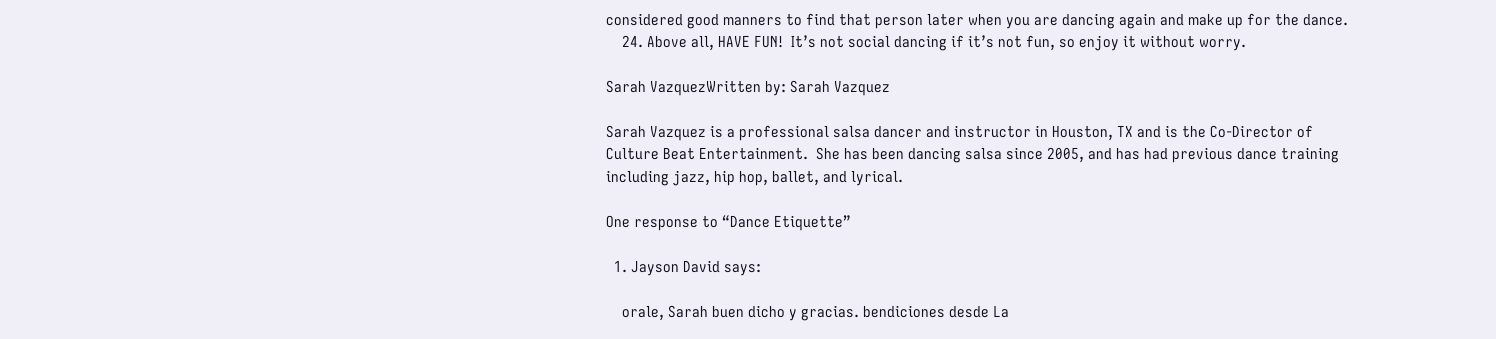considered good manners to find that person later when you are dancing again and make up for the dance.
    24. Above all, HAVE FUN!  It’s not social dancing if it’s not fun, so enjoy it without worry.

Sarah VazquezWritten by: Sarah Vazquez

Sarah Vazquez is a professional salsa dancer and instructor in Houston, TX and is the Co-Director of Culture Beat Entertainment.  She has been dancing salsa since 2005, and has had previous dance training including jazz, hip hop, ballet, and lyrical.

One response to “Dance Etiquette”

  1. Jayson David says:

    orale, Sarah buen dicho y gracias. bendiciones desde La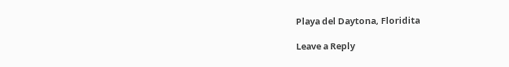Playa del Daytona, Floridita

Leave a Reply